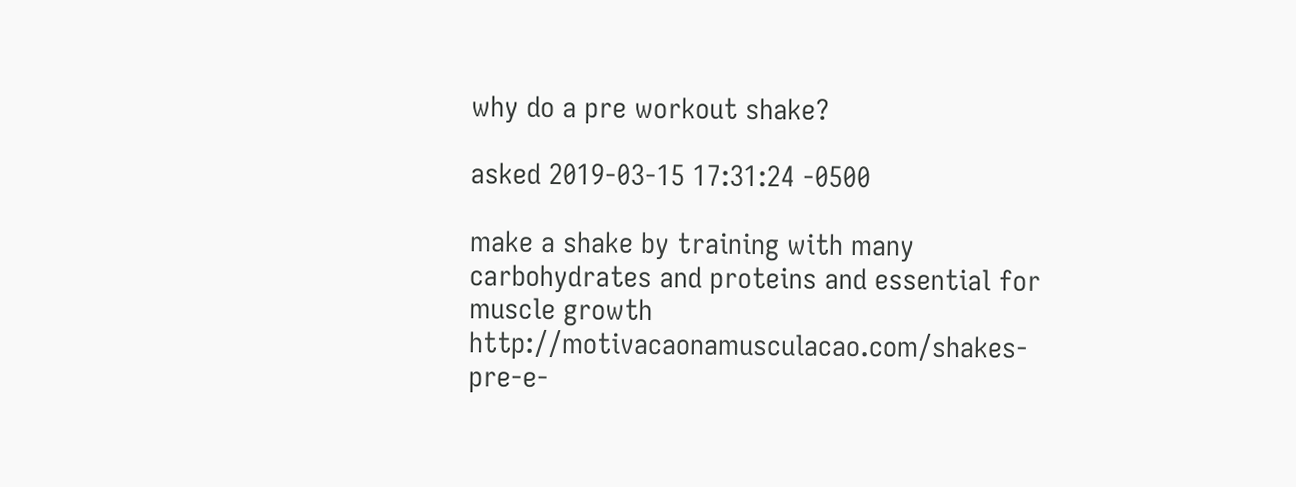why do a pre workout shake?

asked 2019-03-15 17:31:24 -0500

make a shake by training with many carbohydrates and proteins and essential for muscle growth http://motivacaonamusculacao.com/shakes-pre-e-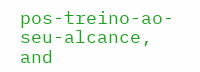pos-treino-ao-seu-alcance, and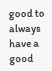good to always have a good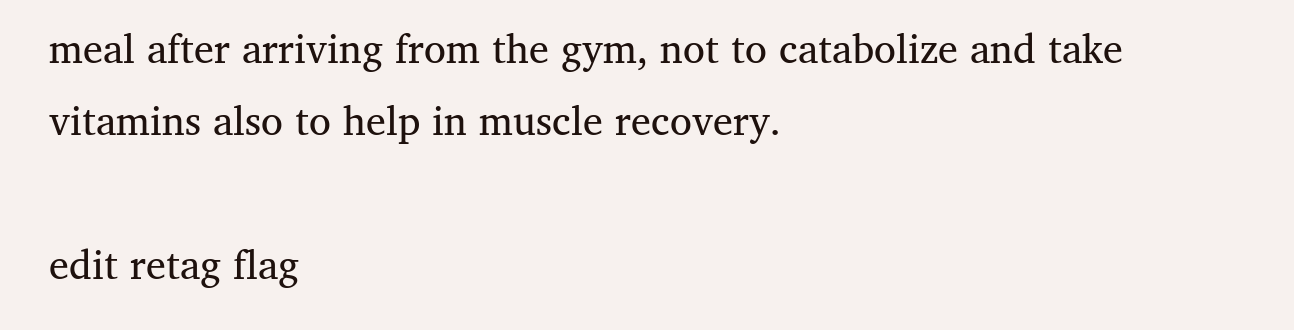meal after arriving from the gym, not to catabolize and take vitamins also to help in muscle recovery.

edit retag flag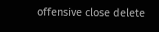offensive close delete